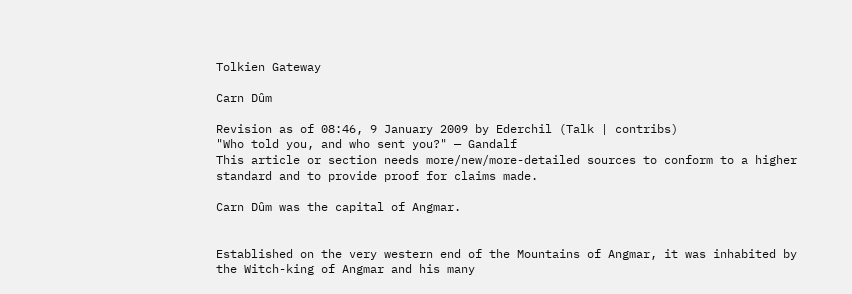Tolkien Gateway

Carn Dûm

Revision as of 08:46, 9 January 2009 by Ederchil (Talk | contribs)
"Who told you, and who sent you?" — Gandalf
This article or section needs more/new/more-detailed sources to conform to a higher standard and to provide proof for claims made.

Carn Dûm was the capital of Angmar.


Established on the very western end of the Mountains of Angmar, it was inhabited by the Witch-king of Angmar and his many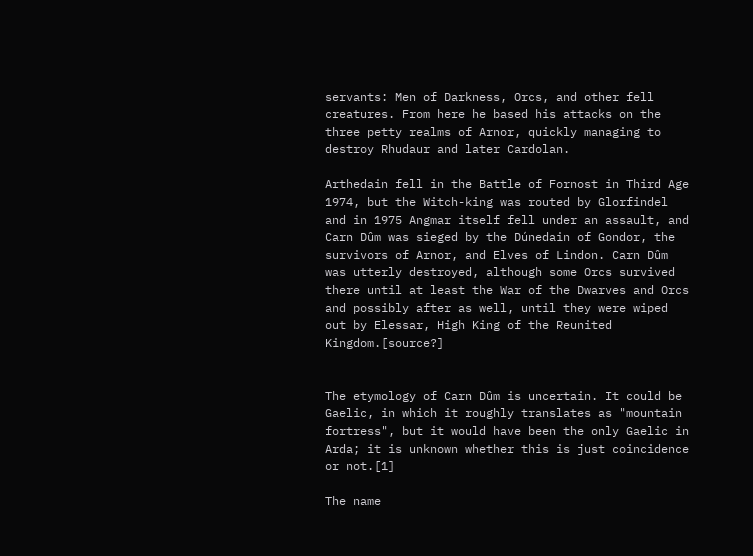servants: Men of Darkness, Orcs, and other fell creatures. From here he based his attacks on the three petty realms of Arnor, quickly managing to destroy Rhudaur and later Cardolan.

Arthedain fell in the Battle of Fornost in Third Age 1974, but the Witch-king was routed by Glorfindel and in 1975 Angmar itself fell under an assault, and Carn Dûm was sieged by the Dúnedain of Gondor, the survivors of Arnor, and Elves of Lindon. Carn Dûm was utterly destroyed, although some Orcs survived there until at least the War of the Dwarves and Orcs and possibly after as well, until they were wiped out by Elessar, High King of the Reunited Kingdom.[source?]


The etymology of Carn Dûm is uncertain. It could be Gaelic, in which it roughly translates as "mountain fortress", but it would have been the only Gaelic in Arda; it is unknown whether this is just coincidence or not.[1]

The name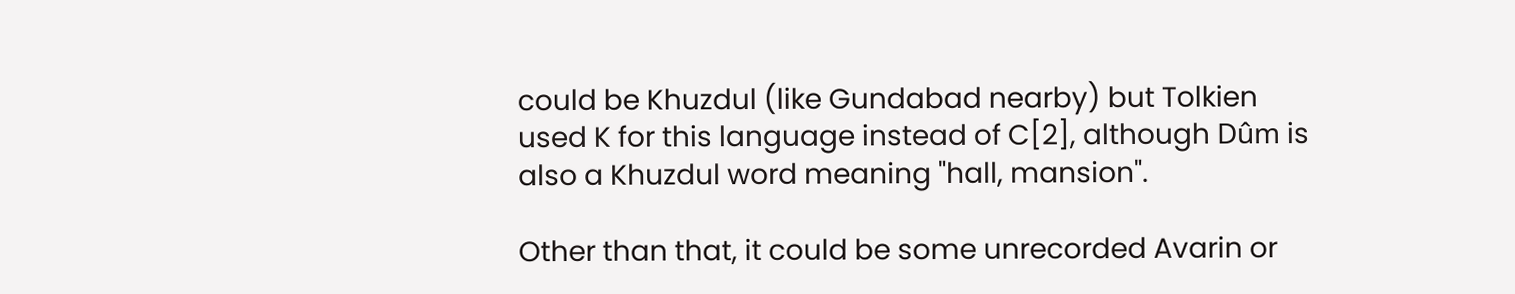could be Khuzdul (like Gundabad nearby) but Tolkien used K for this language instead of C[2], although Dûm is also a Khuzdul word meaning "hall, mansion".

Other than that, it could be some unrecorded Avarin or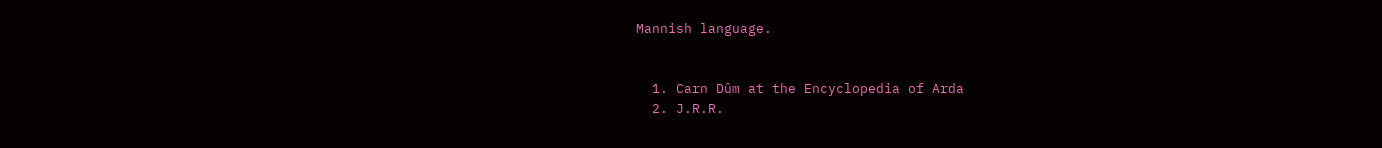Mannish language.


  1. Carn Dûm at the Encyclopedia of Arda
  2. J.R.R.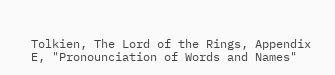Tolkien, The Lord of the Rings, Appendix E, "Pronounciation of Words and Names"